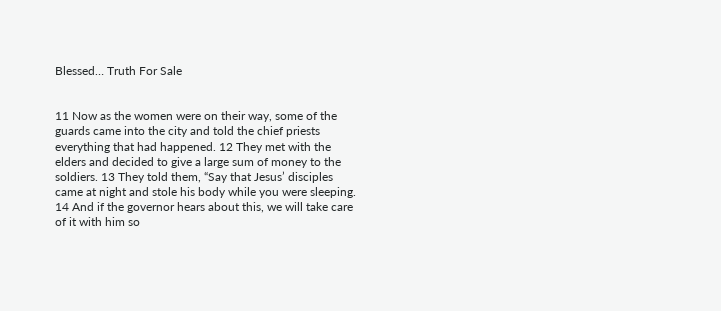Blessed… Truth For Sale


11 Now as the women were on their way, some of the guards came into the city and told the chief priests everything that had happened. 12 They met with the elders and decided to give a large sum of money to the soldiers. 13 They told them, “Say that Jesus’ disciples came at night and stole his body while you were sleeping. 14 And if the governor hears about this, we will take care of it with him so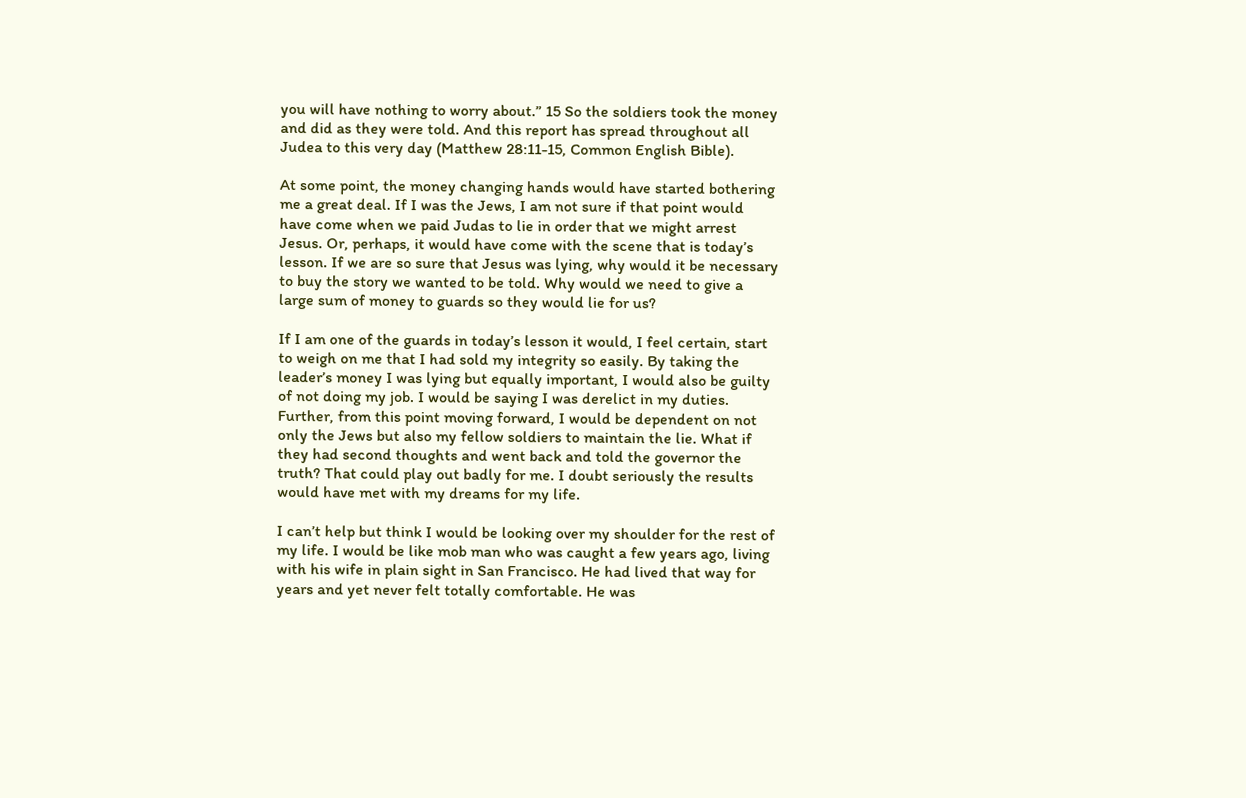you will have nothing to worry about.” 15 So the soldiers took the money and did as they were told. And this report has spread throughout all Judea to this very day (Matthew 28:11-15, Common English Bible).

At some point, the money changing hands would have started bothering me a great deal. If I was the Jews, I am not sure if that point would have come when we paid Judas to lie in order that we might arrest Jesus. Or, perhaps, it would have come with the scene that is today’s lesson. If we are so sure that Jesus was lying, why would it be necessary to buy the story we wanted to be told. Why would we need to give a large sum of money to guards so they would lie for us?

If I am one of the guards in today’s lesson it would, I feel certain, start to weigh on me that I had sold my integrity so easily. By taking the leader’s money I was lying but equally important, I would also be guilty of not doing my job. I would be saying I was derelict in my duties. Further, from this point moving forward, I would be dependent on not only the Jews but also my fellow soldiers to maintain the lie. What if they had second thoughts and went back and told the governor the truth? That could play out badly for me. I doubt seriously the results would have met with my dreams for my life.

I can’t help but think I would be looking over my shoulder for the rest of my life. I would be like mob man who was caught a few years ago, living with his wife in plain sight in San Francisco. He had lived that way for years and yet never felt totally comfortable. He was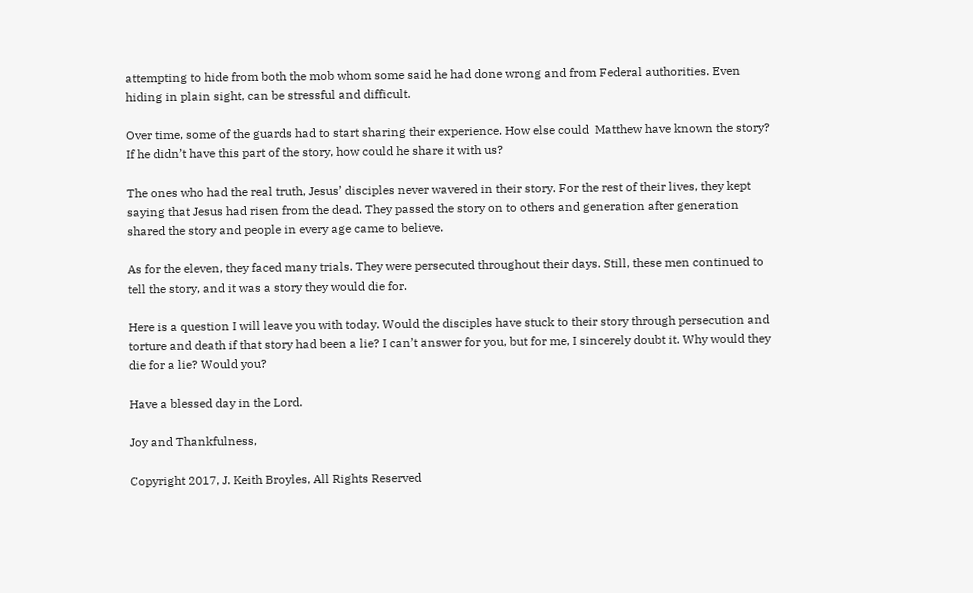attempting to hide from both the mob whom some said he had done wrong and from Federal authorities. Even hiding in plain sight, can be stressful and difficult.

Over time, some of the guards had to start sharing their experience. How else could  Matthew have known the story? If he didn’t have this part of the story, how could he share it with us?

The ones who had the real truth, Jesus’ disciples never wavered in their story. For the rest of their lives, they kept saying that Jesus had risen from the dead. They passed the story on to others and generation after generation shared the story and people in every age came to believe.

As for the eleven, they faced many trials. They were persecuted throughout their days. Still, these men continued to tell the story, and it was a story they would die for.

Here is a question I will leave you with today. Would the disciples have stuck to their story through persecution and torture and death if that story had been a lie? I can’t answer for you, but for me, I sincerely doubt it. Why would they die for a lie? Would you?

Have a blessed day in the Lord.

Joy and Thankfulness,

Copyright 2017, J. Keith Broyles, All Rights Reserved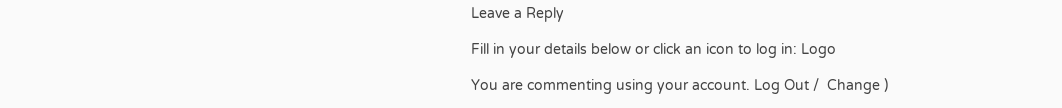Leave a Reply

Fill in your details below or click an icon to log in: Logo

You are commenting using your account. Log Out /  Change )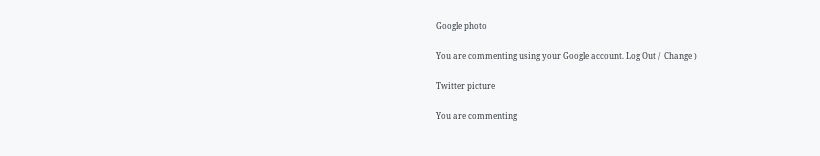Google photo

You are commenting using your Google account. Log Out /  Change )

Twitter picture

You are commenting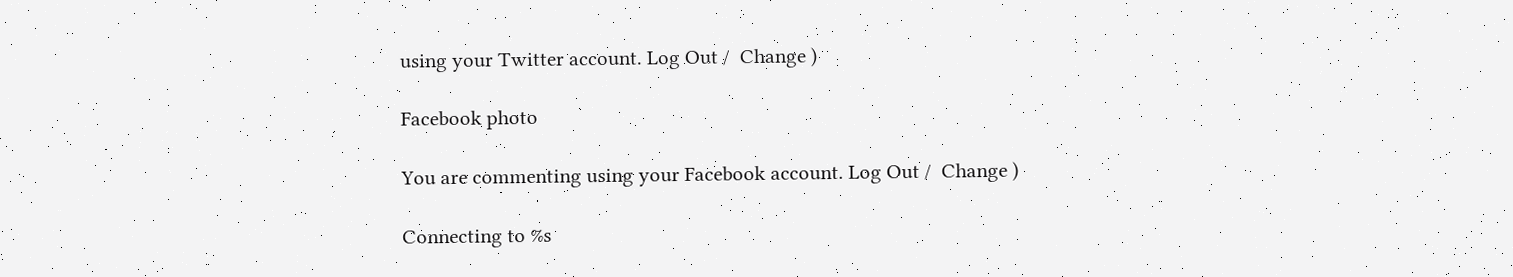using your Twitter account. Log Out /  Change )

Facebook photo

You are commenting using your Facebook account. Log Out /  Change )

Connecting to %s